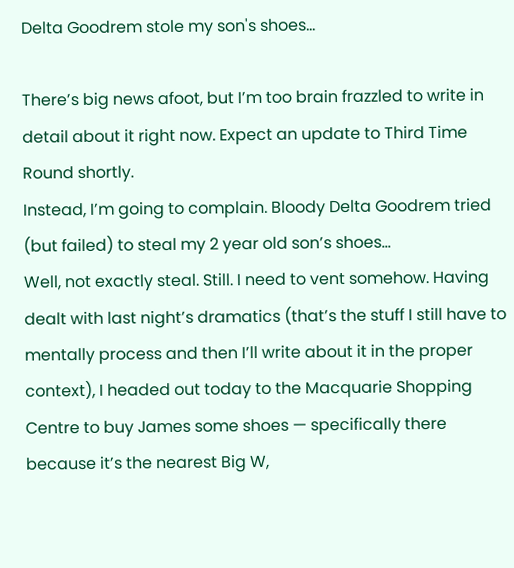Delta Goodrem stole my son's shoes…

There’s big news afoot, but I’m too brain frazzled to write in detail about it right now. Expect an update to Third Time Round shortly.
Instead, I’m going to complain. Bloody Delta Goodrem tried (but failed) to steal my 2 year old son’s shoes…
Well, not exactly steal. Still. I need to vent somehow. Having dealt with last night’s dramatics (that’s the stuff I still have to mentally process and then I’ll write about it in the proper context), I headed out today to the Macquarie Shopping Centre to buy James some shoes — specifically there because it’s the nearest Big W,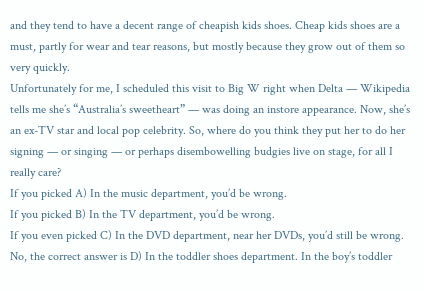and they tend to have a decent range of cheapish kids shoes. Cheap kids shoes are a must, partly for wear and tear reasons, but mostly because they grow out of them so very quickly.
Unfortunately for me, I scheduled this visit to Big W right when Delta — Wikipedia tells me she’s “Australia’s sweetheart” — was doing an instore appearance. Now, she’s an ex-TV star and local pop celebrity. So, where do you think they put her to do her signing — or singing — or perhaps disembowelling budgies live on stage, for all I really care?
If you picked A) In the music department, you’d be wrong.
If you picked B) In the TV department, you’d be wrong.
If you even picked C) In the DVD department, near her DVDs, you’d still be wrong.
No, the correct answer is D) In the toddler shoes department. In the boy’s toddler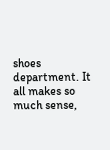shoes department. It all makes so much sense,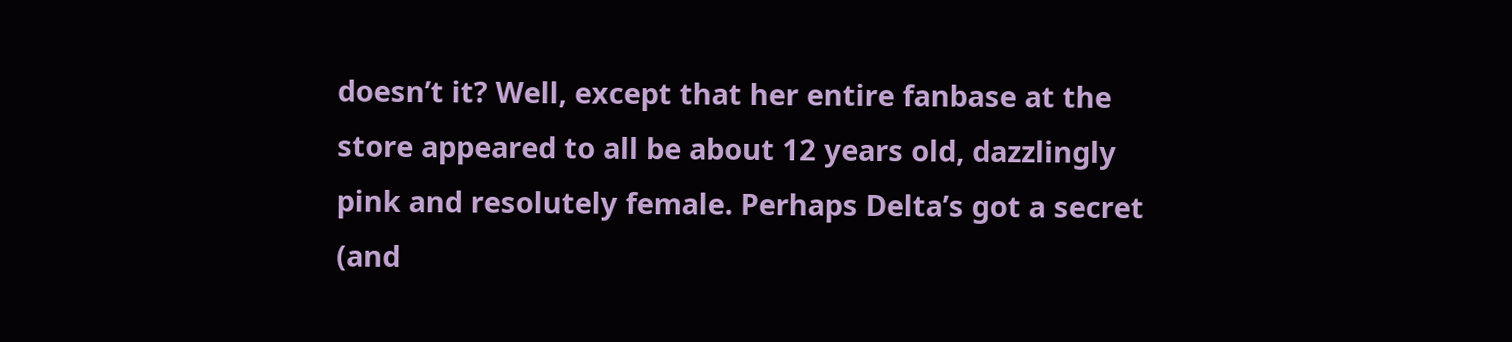doesn’t it? Well, except that her entire fanbase at the store appeared to all be about 12 years old, dazzlingly pink and resolutely female. Perhaps Delta’s got a secret (and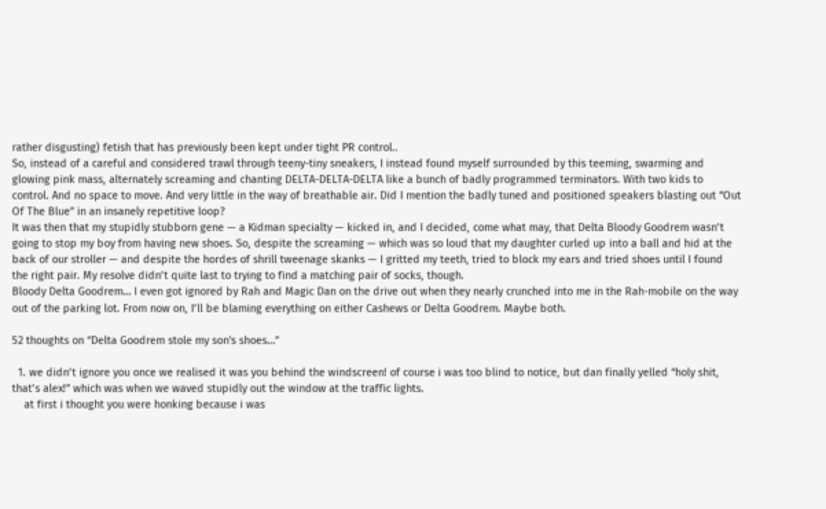rather disgusting) fetish that has previously been kept under tight PR control..
So, instead of a careful and considered trawl through teeny-tiny sneakers, I instead found myself surrounded by this teeming, swarming and glowing pink mass, alternately screaming and chanting DELTA-DELTA-DELTA like a bunch of badly programmed terminators. With two kids to control. And no space to move. And very little in the way of breathable air. Did I mention the badly tuned and positioned speakers blasting out “Out Of The Blue” in an insanely repetitive loop?
It was then that my stupidly stubborn gene — a Kidman specialty — kicked in, and I decided, come what may, that Delta Bloody Goodrem wasn’t going to stop my boy from having new shoes. So, despite the screaming — which was so loud that my daughter curled up into a ball and hid at the back of our stroller — and despite the hordes of shrill tweenage skanks — I gritted my teeth, tried to block my ears and tried shoes until I found the right pair. My resolve didn’t quite last to trying to find a matching pair of socks, though.
Bloody Delta Goodrem… I even got ignored by Rah and Magic Dan on the drive out when they nearly crunched into me in the Rah-mobile on the way out of the parking lot. From now on, I’ll be blaming everything on either Cashews or Delta Goodrem. Maybe both.

52 thoughts on “Delta Goodrem stole my son's shoes…”

  1. we didn’t ignore you once we realised it was you behind the windscreen! of course i was too blind to notice, but dan finally yelled “holy shit, that’s alex!” which was when we waved stupidly out the window at the traffic lights.
    at first i thought you were honking because i was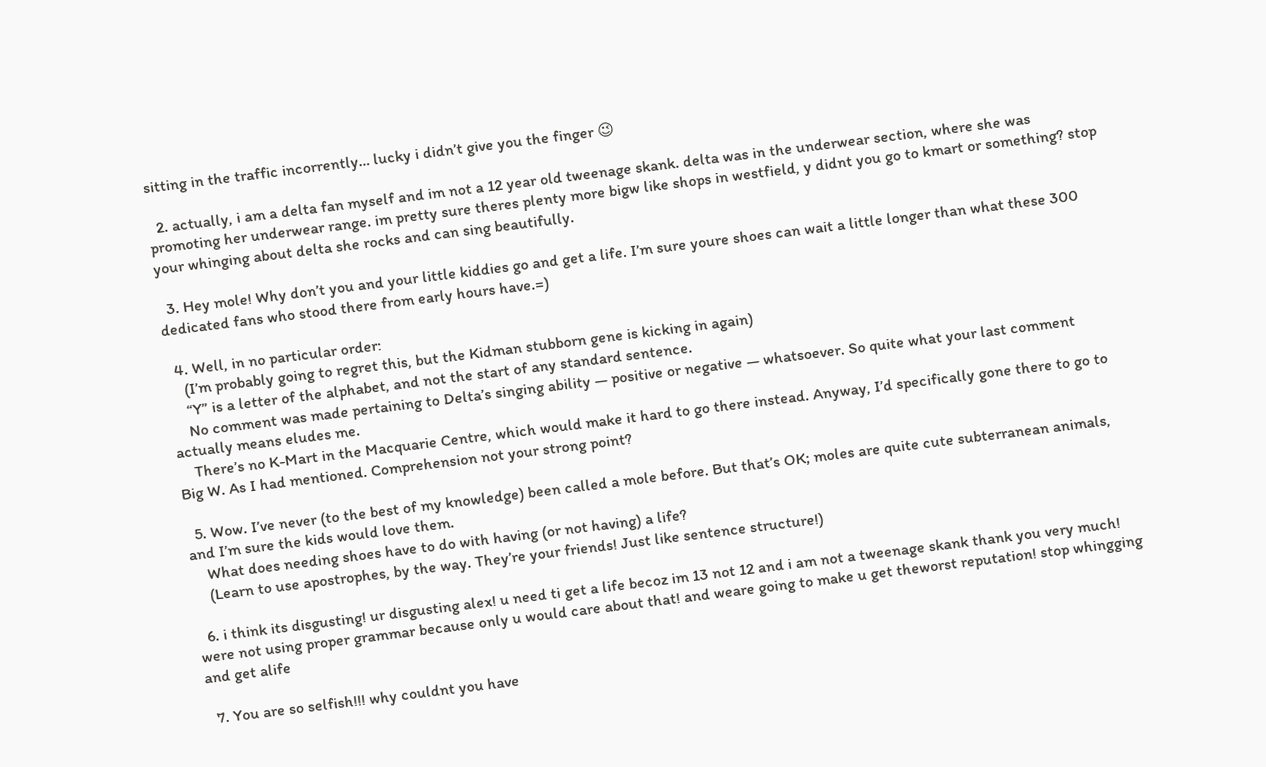sitting in the traffic incorrently… lucky i didn’t give you the finger 😉

  2. actually, i am a delta fan myself and im not a 12 year old tweenage skank. delta was in the underwear section, where she was promoting her underwear range. im pretty sure theres plenty more bigw like shops in westfield, y didnt you go to kmart or something? stop your whinging about delta she rocks and can sing beautifully.

  3. Hey mole! Why don’t you and your little kiddies go and get a life. I’m sure youre shoes can wait a little longer than what these 300 dedicated fans who stood there from early hours have.=)

  4. Well, in no particular order:
    (I’m probably going to regret this, but the Kidman stubborn gene is kicking in again)
    “Y” is a letter of the alphabet, and not the start of any standard sentence.
    No comment was made pertaining to Delta’s singing ability — positive or negative — whatsoever. So quite what your last comment actually means eludes me.
    There’s no K-Mart in the Macquarie Centre, which would make it hard to go there instead. Anyway, I’d specifically gone there to go to Big W. As I had mentioned. Comprehension not your strong point?

  5. Wow. I’ve never (to the best of my knowledge) been called a mole before. But that’s OK; moles are quite cute subterranean animals, and I’m sure the kids would love them.
    What does needing shoes have to do with having (or not having) a life?
    (Learn to use apostrophes, by the way. They’re your friends! Just like sentence structure!)

  6. i think its disgusting! ur disgusting alex! u need ti get a life becoz im 13 not 12 and i am not a tweenage skank thank you very much! were not using proper grammar because only u would care about that! and weare going to make u get theworst reputation! stop whingging and get alife

  7. You are so selfish!!! why couldnt you have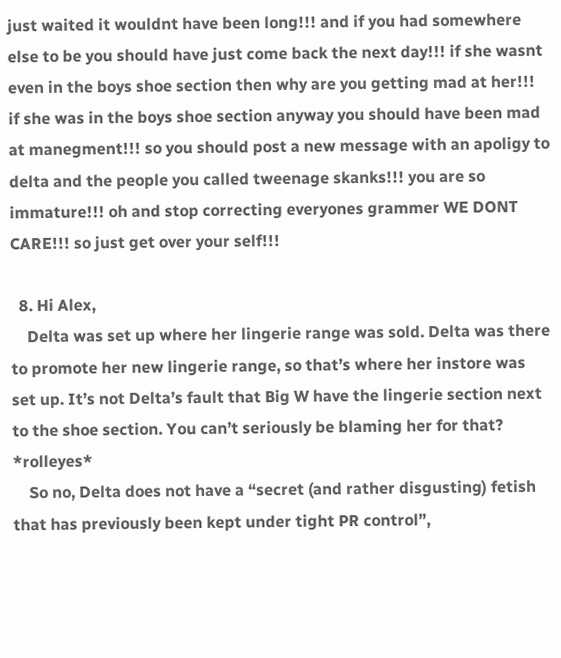just waited it wouldnt have been long!!! and if you had somewhere else to be you should have just come back the next day!!! if she wasnt even in the boys shoe section then why are you getting mad at her!!! if she was in the boys shoe section anyway you should have been mad at manegment!!! so you should post a new message with an apoligy to delta and the people you called tweenage skanks!!! you are so immature!!! oh and stop correcting everyones grammer WE DONT CARE!!! so just get over your self!!!

  8. Hi Alex,
    Delta was set up where her lingerie range was sold. Delta was there to promote her new lingerie range, so that’s where her instore was set up. It’s not Delta’s fault that Big W have the lingerie section next to the shoe section. You can’t seriously be blaming her for that? *rolleyes*
    So no, Delta does not have a “secret (and rather disgusting) fetish that has previously been kept under tight PR control”,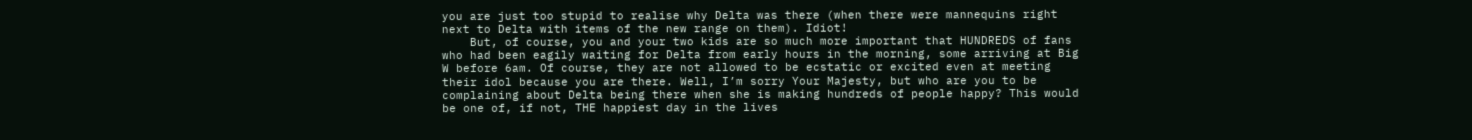you are just too stupid to realise why Delta was there (when there were mannequins right next to Delta with items of the new range on them). Idiot!
    But, of course, you and your two kids are so much more important that HUNDREDS of fans who had been eagily waiting for Delta from early hours in the morning, some arriving at Big W before 6am. Of course, they are not allowed to be ecstatic or excited even at meeting their idol because you are there. Well, I’m sorry Your Majesty, but who are you to be complaining about Delta being there when she is making hundreds of people happy? This would be one of, if not, THE happiest day in the lives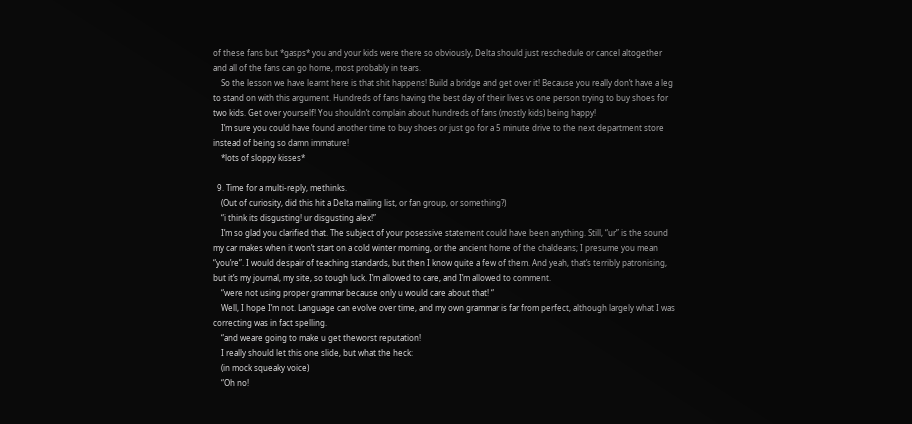of these fans but *gasps* you and your kids were there so obviously, Delta should just reschedule or cancel altogether and all of the fans can go home, most probably in tears.
    So the lesson we have learnt here is that shit happens! Build a bridge and get over it! Because you really don’t have a leg to stand on with this argument. Hundreds of fans having the best day of their lives vs one person trying to buy shoes for two kids. Get over yourself! You shouldn’t complain about hundreds of fans (mostly kids) being happy!
    I’m sure you could have found another time to buy shoes or just go for a 5 minute drive to the next department store instead of being so damn immature!
    *lots of sloppy kisses*

  9. Time for a multi-reply, methinks.
    (Out of curiosity, did this hit a Delta mailing list, or fan group, or something?)
    “i think its disgusting! ur disgusting alex!”
    I’m so glad you clarified that. The subject of your posessive statement could have been anything. Still, “ur” is the sound my car makes when it won’t start on a cold winter morning, or the ancient home of the chaldeans; I presume you mean “you’re”. I would despair of teaching standards, but then I know quite a few of them. And yeah, that’s terribly patronising, but it’s my journal, my site, so tough luck. I’m allowed to care, and I’m allowed to comment.
    “were not using proper grammar because only u would care about that! “
    Well, I hope I’m not. Language can evolve over time, and my own grammar is far from perfect, although largely what I was correcting was in fact spelling.
    “and weare going to make u get theworst reputation!
    I really should let this one slide, but what the heck:
    (in mock squeaky voice)
    “Oh no!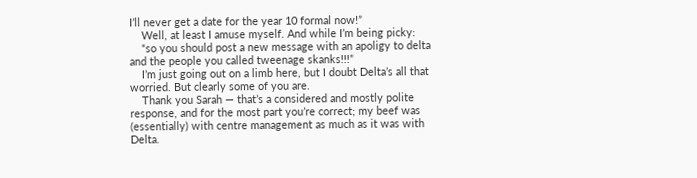I’ll never get a date for the year 10 formal now!”
    Well, at least I amuse myself. And while I’m being picky:
    “so you should post a new message with an apoligy to delta and the people you called tweenage skanks!!!”
    I’m just going out on a limb here, but I doubt Delta’s all that worried. But clearly some of you are.
    Thank you Sarah — that’s a considered and mostly polite response, and for the most part you’re correct; my beef was (essentially) with centre management as much as it was with Delta.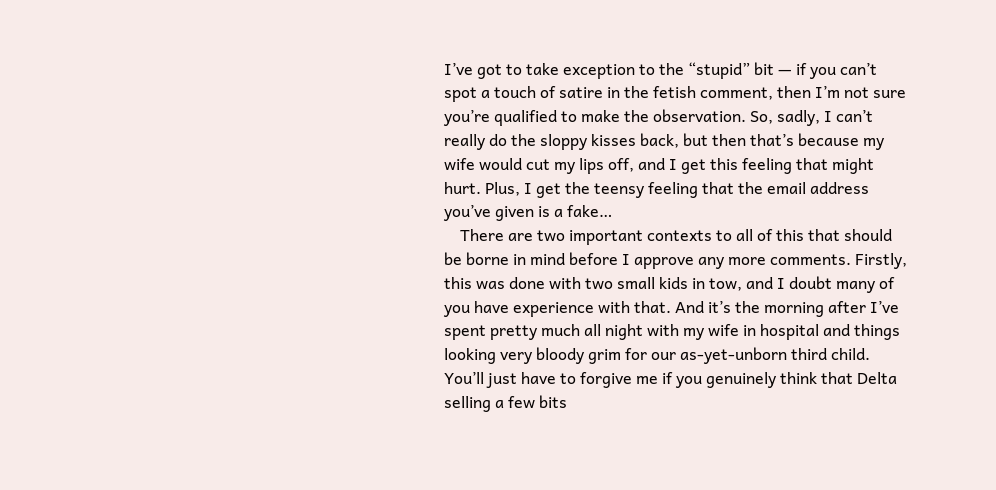I’ve got to take exception to the “stupid” bit — if you can’t spot a touch of satire in the fetish comment, then I’m not sure you’re qualified to make the observation. So, sadly, I can’t really do the sloppy kisses back, but then that’s because my wife would cut my lips off, and I get this feeling that might hurt. Plus, I get the teensy feeling that the email address you’ve given is a fake…
    There are two important contexts to all of this that should be borne in mind before I approve any more comments. Firstly, this was done with two small kids in tow, and I doubt many of you have experience with that. And it’s the morning after I’ve spent pretty much all night with my wife in hospital and things looking very bloody grim for our as-yet-unborn third child. You’ll just have to forgive me if you genuinely think that Delta selling a few bits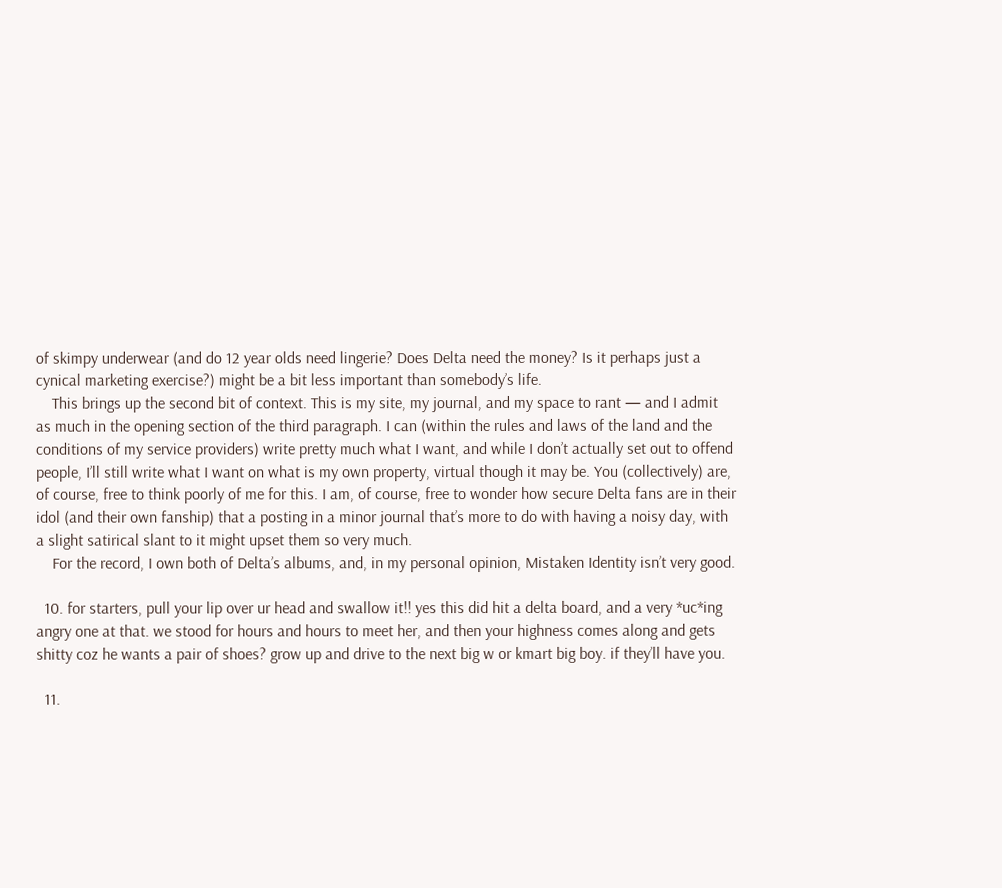of skimpy underwear (and do 12 year olds need lingerie? Does Delta need the money? Is it perhaps just a cynical marketing exercise?) might be a bit less important than somebody’s life.
    This brings up the second bit of context. This is my site, my journal, and my space to rant — and I admit as much in the opening section of the third paragraph. I can (within the rules and laws of the land and the conditions of my service providers) write pretty much what I want, and while I don’t actually set out to offend people, I’ll still write what I want on what is my own property, virtual though it may be. You (collectively) are, of course, free to think poorly of me for this. I am, of course, free to wonder how secure Delta fans are in their idol (and their own fanship) that a posting in a minor journal that’s more to do with having a noisy day, with a slight satirical slant to it might upset them so very much.
    For the record, I own both of Delta’s albums, and, in my personal opinion, Mistaken Identity isn’t very good.

  10. for starters, pull your lip over ur head and swallow it!! yes this did hit a delta board, and a very *uc*ing angry one at that. we stood for hours and hours to meet her, and then your highness comes along and gets shitty coz he wants a pair of shoes? grow up and drive to the next big w or kmart big boy. if they’ll have you.

  11.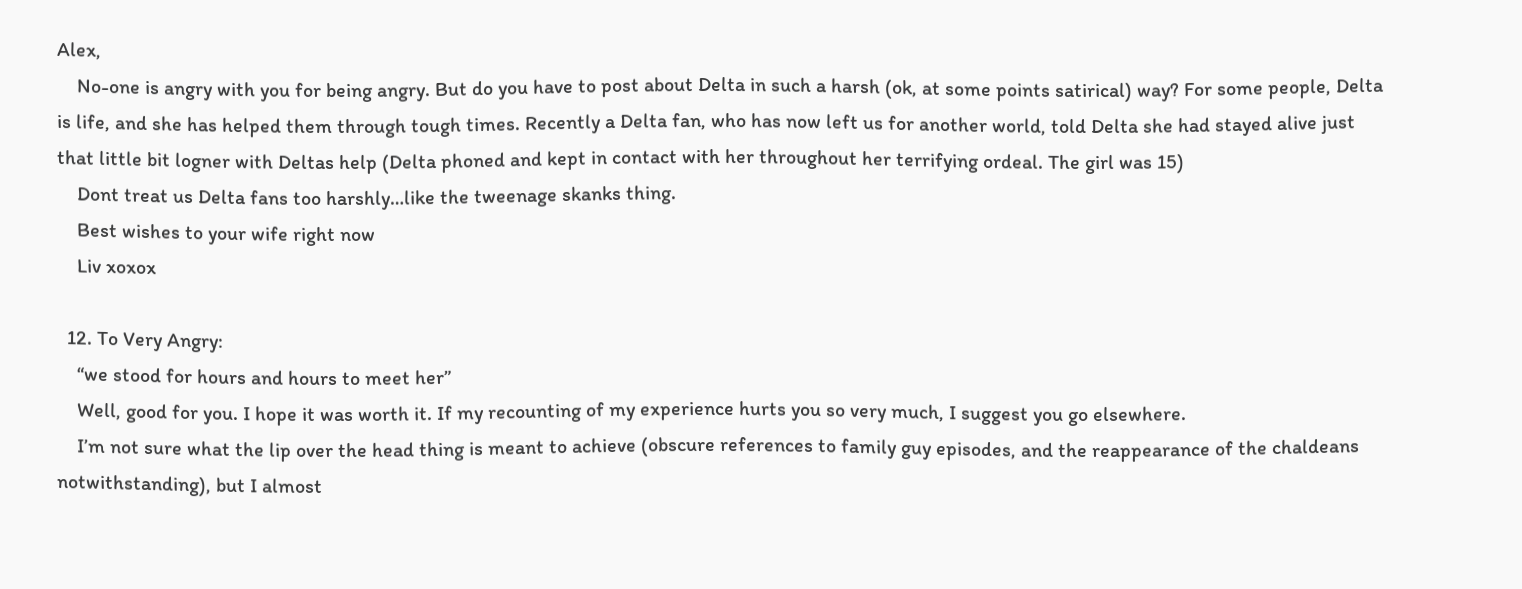Alex,
    No-one is angry with you for being angry. But do you have to post about Delta in such a harsh (ok, at some points satirical) way? For some people, Delta is life, and she has helped them through tough times. Recently a Delta fan, who has now left us for another world, told Delta she had stayed alive just that little bit logner with Deltas help (Delta phoned and kept in contact with her throughout her terrifying ordeal. The girl was 15)
    Dont treat us Delta fans too harshly…like the tweenage skanks thing.
    Best wishes to your wife right now
    Liv xoxox

  12. To Very Angry:
    “we stood for hours and hours to meet her”
    Well, good for you. I hope it was worth it. If my recounting of my experience hurts you so very much, I suggest you go elsewhere.
    I’m not sure what the lip over the head thing is meant to achieve (obscure references to family guy episodes, and the reappearance of the chaldeans notwithstanding), but I almost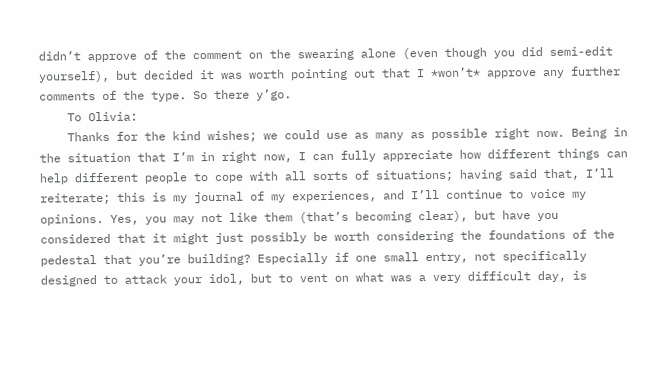didn’t approve of the comment on the swearing alone (even though you did semi-edit yourself), but decided it was worth pointing out that I *won’t* approve any further comments of the type. So there y’go.
    To Olivia:
    Thanks for the kind wishes; we could use as many as possible right now. Being in the situation that I’m in right now, I can fully appreciate how different things can help different people to cope with all sorts of situations; having said that, I’ll reiterate; this is my journal of my experiences, and I’ll continue to voice my opinions. Yes, you may not like them (that’s becoming clear), but have you considered that it might just possibly be worth considering the foundations of the pedestal that you’re building? Especially if one small entry, not specifically designed to attack your idol, but to vent on what was a very difficult day, is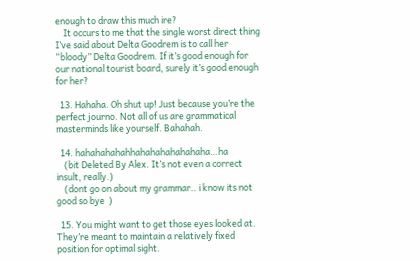enough to draw this much ire?
    It occurs to me that the single worst direct thing I’ve said about Delta Goodrem is to call her “bloody” Delta Goodrem. If it’s good enough for our national tourist board, surely it’s good enough for her?

  13. Hahaha. Oh shut up! Just because you’re the perfect journo. Not all of us are grammatical masterminds like yourself. Bahahah.

  14. hahahahahahhahahahahahahaha…ha
    (bit Deleted By Alex. It’s not even a correct insult, really.)
    (dont go on about my grammar.. i know its not good so bye  )

  15. You might want to get those eyes looked at. They’re meant to maintain a relatively fixed position for optimal sight.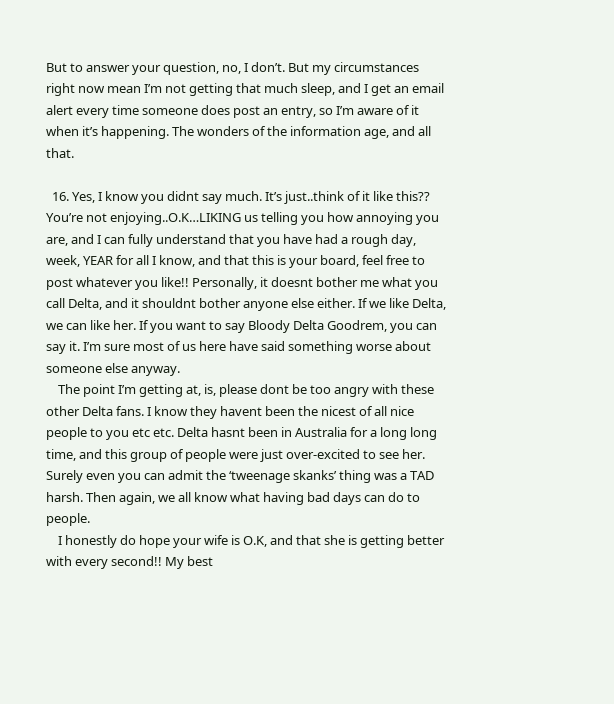But to answer your question, no, I don’t. But my circumstances right now mean I’m not getting that much sleep, and I get an email alert every time someone does post an entry, so I’m aware of it when it’s happening. The wonders of the information age, and all that.

  16. Yes, I know you didnt say much. It’s just..think of it like this?? You’re not enjoying..O.K…LIKING us telling you how annoying you are, and I can fully understand that you have had a rough day, week, YEAR for all I know, and that this is your board, feel free to post whatever you like!! Personally, it doesnt bother me what you call Delta, and it shouldnt bother anyone else either. If we like Delta, we can like her. If you want to say Bloody Delta Goodrem, you can say it. I’m sure most of us here have said something worse about someone else anyway.
    The point I’m getting at, is, please dont be too angry with these other Delta fans. I know they havent been the nicest of all nice people to you etc etc. Delta hasnt been in Australia for a long long time, and this group of people were just over-excited to see her. Surely even you can admit the ‘tweenage skanks’ thing was a TAD harsh. Then again, we all know what having bad days can do to people.
    I honestly do hope your wife is O.K, and that she is getting better with every second!! My best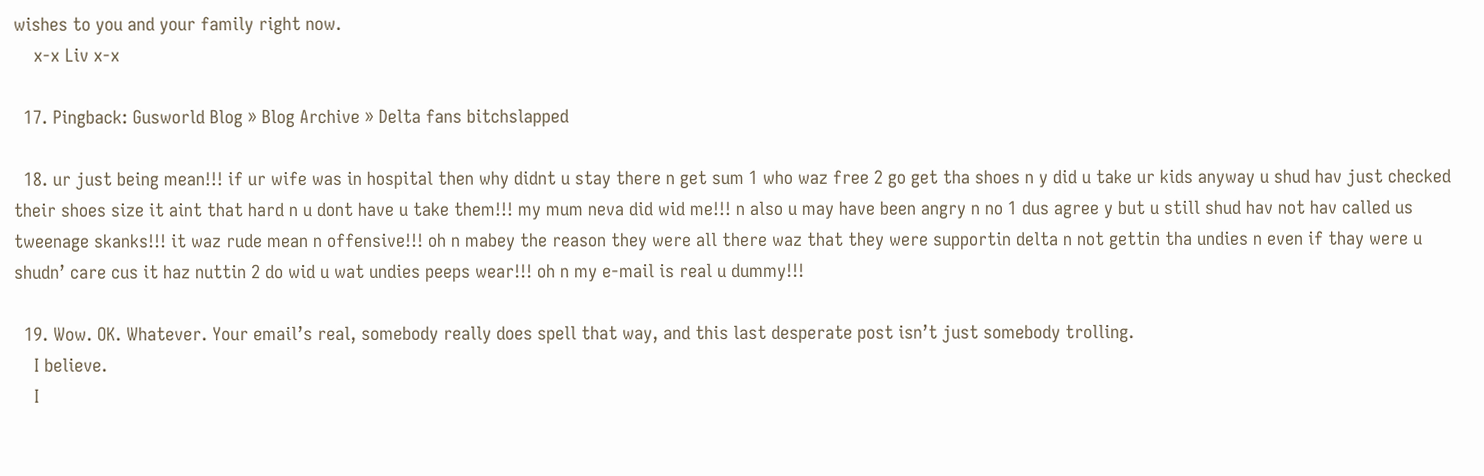wishes to you and your family right now.
    x-x Liv x-x

  17. Pingback: Gusworld Blog » Blog Archive » Delta fans bitchslapped

  18. ur just being mean!!! if ur wife was in hospital then why didnt u stay there n get sum 1 who waz free 2 go get tha shoes n y did u take ur kids anyway u shud hav just checked their shoes size it aint that hard n u dont have u take them!!! my mum neva did wid me!!! n also u may have been angry n no 1 dus agree y but u still shud hav not hav called us tweenage skanks!!! it waz rude mean n offensive!!! oh n mabey the reason they were all there waz that they were supportin delta n not gettin tha undies n even if thay were u shudn’ care cus it haz nuttin 2 do wid u wat undies peeps wear!!! oh n my e-mail is real u dummy!!!

  19. Wow. OK. Whatever. Your email’s real, somebody really does spell that way, and this last desperate post isn’t just somebody trolling.
    I believe.
    I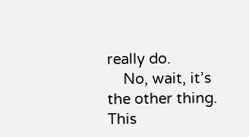really do.
    No, wait, it’s the other thing. This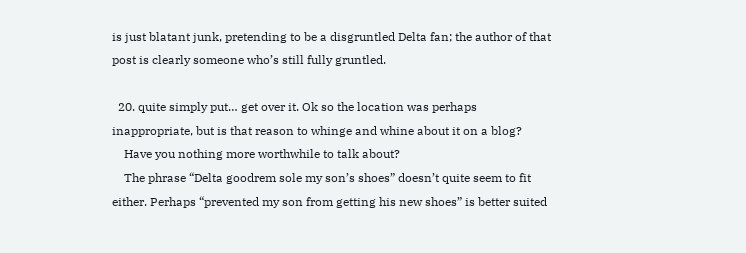is just blatant junk, pretending to be a disgruntled Delta fan; the author of that post is clearly someone who’s still fully gruntled.

  20. quite simply put… get over it. Ok so the location was perhaps inappropriate, but is that reason to whinge and whine about it on a blog?
    Have you nothing more worthwhile to talk about?
    The phrase “Delta goodrem sole my son’s shoes” doesn’t quite seem to fit either. Perhaps “prevented my son from getting his new shoes” is better suited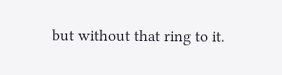but without that ring to it.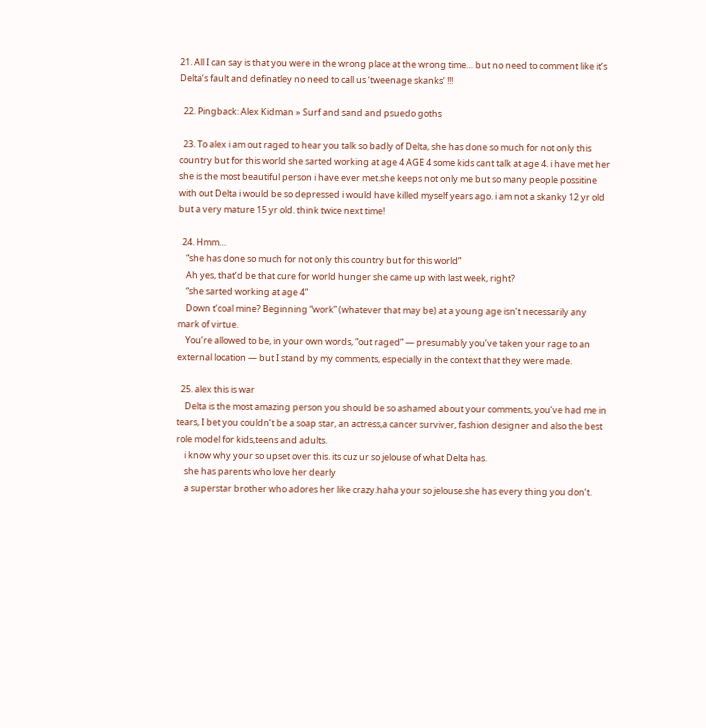21. All I can say is that you were in the wrong place at the wrong time… but no need to comment like it’s Delta’s fault and definatley no need to call us ‘tweenage skanks’ !!!

  22. Pingback: Alex Kidman » Surf and sand and psuedo goths

  23. To alex i am out raged to hear you talk so badly of Delta, she has done so much for not only this country but for this world she sarted working at age 4 AGE 4 some kids cant talk at age 4. i have met her she is the most beautiful person i have ever met.she keeps not only me but so many people possitine with out Delta i would be so depressed i would have killed myself years ago. i am not a skanky 12 yr old but a very mature 15 yr old. think twice next time!

  24. Hmm…
    “she has done so much for not only this country but for this world”
    Ah yes, that’d be that cure for world hunger she came up with last week, right?
    “she sarted working at age 4”
    Down t’coal mine? Beginning “work” (whatever that may be) at a young age isn’t necessarily any mark of virtue.
    You’re allowed to be, in your own words, “out raged” — presumably you’ve taken your rage to an external location — but I stand by my comments, especially in the context that they were made.

  25. alex this is war
    Delta is the most amazing person you should be so ashamed about your comments, you’ve had me in tears, I bet you couldn’t be a soap star, an actress,a cancer surviver, fashion designer and also the best role model for kids,teens and adults.
    i know why your so upset over this. its cuz ur so jelouse of what Delta has.
    she has parents who love her dearly
    a superstar brother who adores her like crazy.haha your so jelouse.she has every thing you don’t.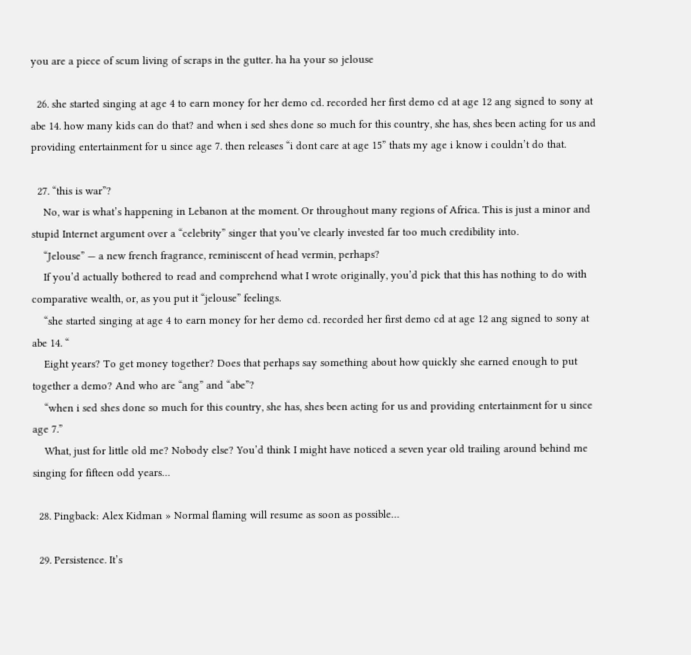you are a piece of scum living of scraps in the gutter. ha ha your so jelouse

  26. she started singing at age 4 to earn money for her demo cd. recorded her first demo cd at age 12 ang signed to sony at abe 14. how many kids can do that? and when i sed shes done so much for this country, she has, shes been acting for us and providing entertainment for u since age 7. then releases “i dont care at age 15” thats my age i know i couldn’t do that.

  27. “this is war”?
    No, war is what’s happening in Lebanon at the moment. Or throughout many regions of Africa. This is just a minor and stupid Internet argument over a “celebrity” singer that you’ve clearly invested far too much credibility into.
    “Jelouse” — a new french fragrance, reminiscent of head vermin, perhaps?
    If you’d actually bothered to read and comprehend what I wrote originally, you’d pick that this has nothing to do with comparative wealth, or, as you put it “jelouse” feelings.
    “she started singing at age 4 to earn money for her demo cd. recorded her first demo cd at age 12 ang signed to sony at abe 14. “
    Eight years? To get money together? Does that perhaps say something about how quickly she earned enough to put together a demo? And who are “ang” and “abe”?
    “when i sed shes done so much for this country, she has, shes been acting for us and providing entertainment for u since age 7.”
    What, just for little old me? Nobody else? You’d think I might have noticed a seven year old trailing around behind me singing for fifteen odd years…

  28. Pingback: Alex Kidman » Normal flaming will resume as soon as possible…

  29. Persistence. It’s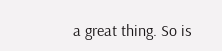a great thing. So is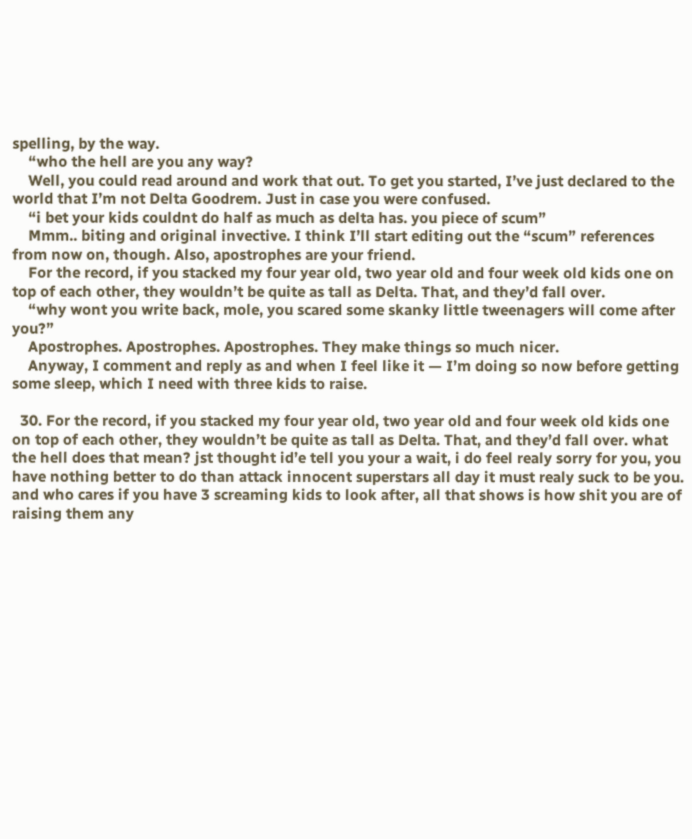spelling, by the way.
    “who the hell are you any way?
    Well, you could read around and work that out. To get you started, I’ve just declared to the world that I’m not Delta Goodrem. Just in case you were confused.
    “i bet your kids couldnt do half as much as delta has. you piece of scum”
    Mmm.. biting and original invective. I think I’ll start editing out the “scum” references from now on, though. Also, apostrophes are your friend.
    For the record, if you stacked my four year old, two year old and four week old kids one on top of each other, they wouldn’t be quite as tall as Delta. That, and they’d fall over.
    “why wont you write back, mole, you scared some skanky little tweenagers will come after you?”
    Apostrophes. Apostrophes. Apostrophes. They make things so much nicer.
    Anyway, I comment and reply as and when I feel like it — I’m doing so now before getting some sleep, which I need with three kids to raise.

  30. For the record, if you stacked my four year old, two year old and four week old kids one on top of each other, they wouldn’t be quite as tall as Delta. That, and they’d fall over. what the hell does that mean? jst thought id’e tell you your a wait, i do feel realy sorry for you, you have nothing better to do than attack innocent superstars all day it must realy suck to be you. and who cares if you have 3 screaming kids to look after, all that shows is how shit you are of raising them any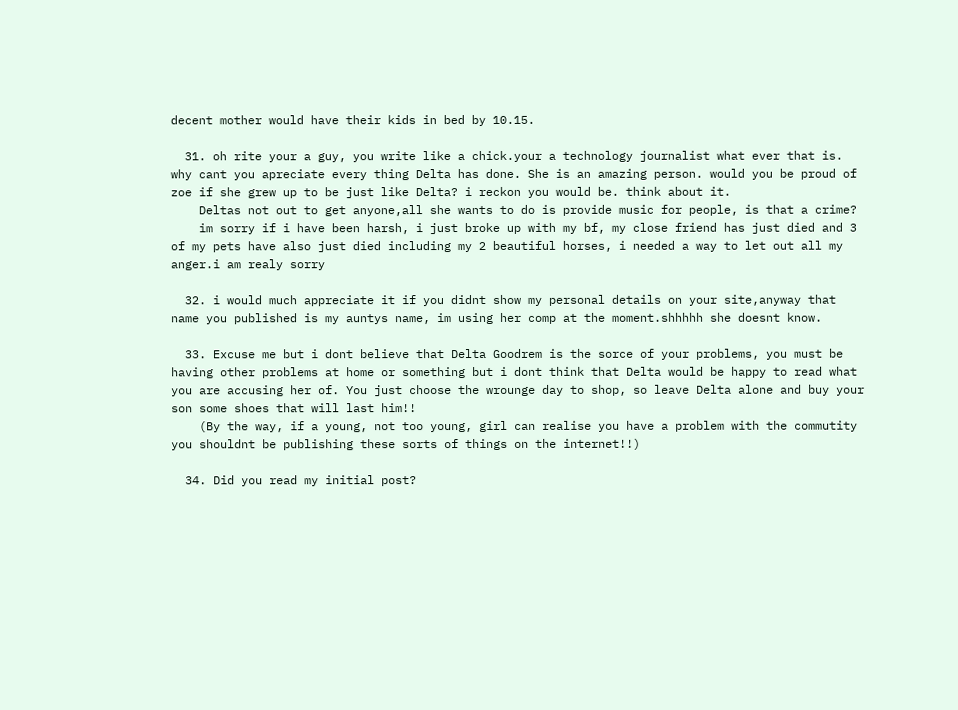decent mother would have their kids in bed by 10.15.

  31. oh rite your a guy, you write like a chick.your a technology journalist what ever that is. why cant you apreciate every thing Delta has done. She is an amazing person. would you be proud of zoe if she grew up to be just like Delta? i reckon you would be. think about it.
    Deltas not out to get anyone,all she wants to do is provide music for people, is that a crime?
    im sorry if i have been harsh, i just broke up with my bf, my close friend has just died and 3 of my pets have also just died including my 2 beautiful horses, i needed a way to let out all my anger.i am realy sorry

  32. i would much appreciate it if you didnt show my personal details on your site,anyway that name you published is my auntys name, im using her comp at the moment.shhhhh she doesnt know.

  33. Excuse me but i dont believe that Delta Goodrem is the sorce of your problems, you must be having other problems at home or something but i dont think that Delta would be happy to read what you are accusing her of. You just choose the wrounge day to shop, so leave Delta alone and buy your son some shoes that will last him!!
    (By the way, if a young, not too young, girl can realise you have a problem with the commutity you shouldnt be publishing these sorts of things on the internet!!)

  34. Did you read my initial post?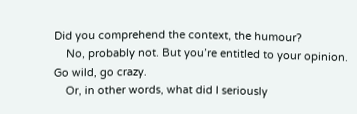Did you comprehend the context, the humour?
    No, probably not. But you’re entitled to your opinion. Go wild, go crazy.
    Or, in other words, what did I seriously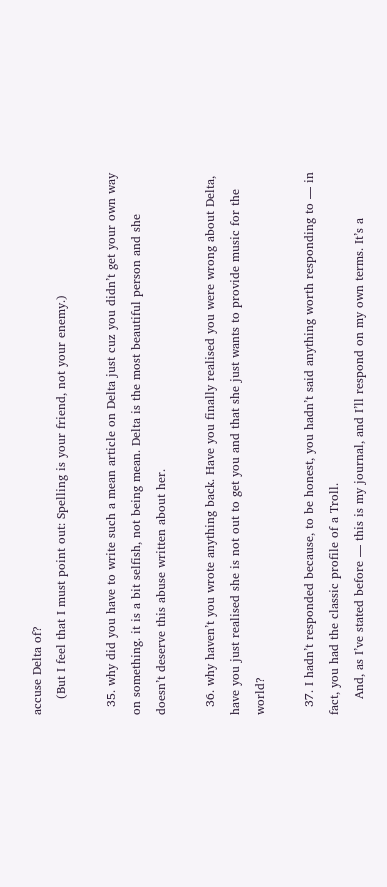accuse Delta of?
    (But I feel that I must point out: Spelling is your friend, not your enemy.)

  35. why did you have to write such a mean article on Delta just cuz you didn’t get your own way on something. it is a bit selfish, not being mean. Delta is the most beautiful person and she doesn’t deserve this abuse written about her.

  36. why haven’t you wrote anything back. Have you finally realised you were wrong about Delta, have you just realised she is not out to get you and that she just wants to provide music for the world?

  37. I hadn’t responded because, to be honest, you hadn’t said anything worth responding to — in fact, you had the classic profile of a Troll.
    And, as I’ve stated before — this is my journal, and I’ll respond on my own terms. It’s a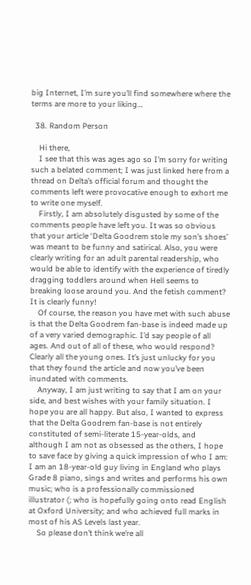big Internet, I’m sure you’ll find somewhere where the terms are more to your liking…

  38. Random Person

    Hi there,
    I see that this was ages ago so I’m sorry for writing such a belated comment; I was just linked here from a thread on Delta’s official forum and thought the comments left were provocative enough to exhort me to write one myself.
    Firstly, I am absolutely disgusted by some of the comments people have left you. It was so obvious that your article ‘Delta Goodrem stole my son’s shoes’ was meant to be funny and satirical. Also, you were clearly writing for an adult parental readership, who would be able to identify with the experience of tiredly dragging toddlers around when Hell seems to breaking loose around you. And the fetish comment? It is clearly funny!
    Of course, the reason you have met with such abuse is that the Delta Goodrem fan-base is indeed made up of a very varied demographic. I’d say people of all ages. And out of all of these, who would respond? Clearly all the young ones. It’s just unlucky for you that they found the article and now you’ve been inundated with comments.
    Anyway, I am just writing to say that I am on your side, and best wishes with your family situation. I hope you are all happy. But also, I wanted to express that the Delta Goodrem fan-base is not entirely constituted of semi-literate 15-year-olds, and although I am not as obsessed as the others, I hope to save face by giving a quick impression of who I am: I am an 18-year-old guy living in England who plays Grade 8 piano, sings and writes and performs his own music; who is a professionally commissioned illustrator (; who is hopefully going onto read English at Oxford University; and who achieved full marks in most of his AS Levels last year.
    So please don’t think we’re all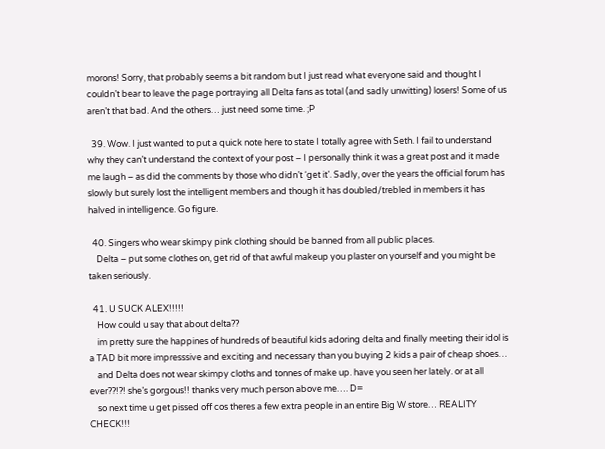morons! Sorry, that probably seems a bit random but I just read what everyone said and thought I couldn’t bear to leave the page portraying all Delta fans as total (and sadly unwitting) losers! Some of us aren’t that bad. And the others… just need some time. ;P

  39. Wow. I just wanted to put a quick note here to state I totally agree with Seth. I fail to understand why they can’t understand the context of your post – I personally think it was a great post and it made me laugh – as did the comments by those who didn’t ‘get it’. Sadly, over the years the official forum has slowly but surely lost the intelligent members and though it has doubled/trebled in members it has halved in intelligence. Go figure.

  40. Singers who wear skimpy pink clothing should be banned from all public places.
    Delta – put some clothes on, get rid of that awful makeup you plaster on yourself and you might be taken seriously.

  41. U SUCK ALEX!!!!!
    How could u say that about delta??
    im pretty sure the happines of hundreds of beautiful kids adoring delta and finally meeting their idol is a TAD bit more impresssive and exciting and necessary than you buying 2 kids a pair of cheap shoes…
    and Delta does not wear skimpy cloths and tonnes of make up. have you seen her lately. or at all ever??!?! she’s gorgous!! thanks very much person above me…. D=
    so next time u get pissed off cos theres a few extra people in an entire Big W store… REALITY CHECK!!!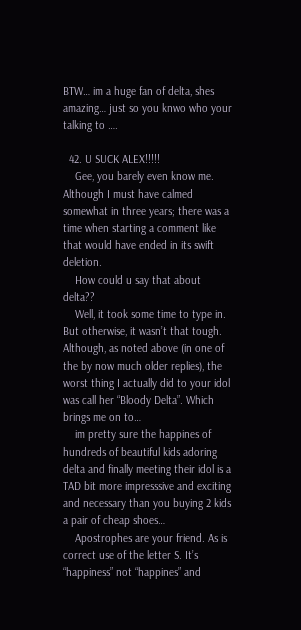BTW… im a huge fan of delta, shes amazing… just so you knwo who your talking to ….

  42. U SUCK ALEX!!!!!
    Gee, you barely even know me. Although I must have calmed somewhat in three years; there was a time when starting a comment like that would have ended in its swift deletion.
    How could u say that about delta??
    Well, it took some time to type in. But otherwise, it wasn’t that tough. Although, as noted above (in one of the by now much older replies), the worst thing I actually did to your idol was call her “Bloody Delta”. Which brings me on to…
    im pretty sure the happines of hundreds of beautiful kids adoring delta and finally meeting their idol is a TAD bit more impresssive and exciting and necessary than you buying 2 kids a pair of cheap shoes…
    Apostrophes are your friend. As is correct use of the letter S. It’s “happiness” not “happines” and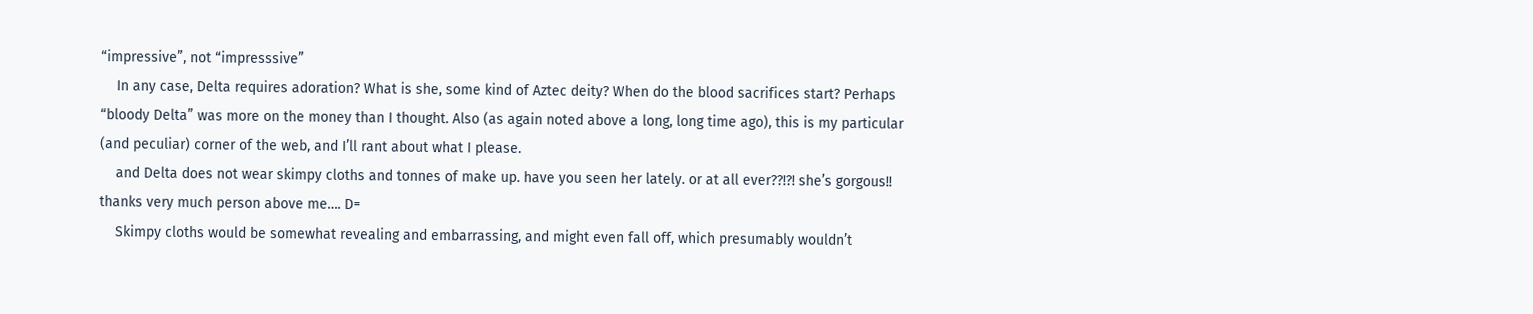“impressive”, not “impresssive”
    In any case, Delta requires adoration? What is she, some kind of Aztec deity? When do the blood sacrifices start? Perhaps “bloody Delta” was more on the money than I thought. Also (as again noted above a long, long time ago), this is my particular (and peculiar) corner of the web, and I’ll rant about what I please.
    and Delta does not wear skimpy cloths and tonnes of make up. have you seen her lately. or at all ever??!?! she’s gorgous!! thanks very much person above me…. D=
    Skimpy cloths would be somewhat revealing and embarrassing, and might even fall off, which presumably wouldn’t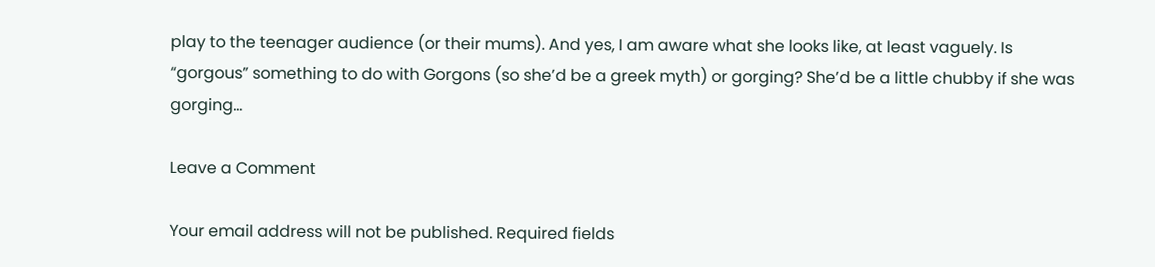play to the teenager audience (or their mums). And yes, I am aware what she looks like, at least vaguely. Is “gorgous” something to do with Gorgons (so she’d be a greek myth) or gorging? She’d be a little chubby if she was gorging…

Leave a Comment

Your email address will not be published. Required fields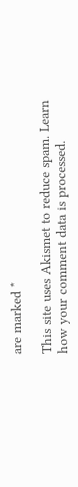are marked *

This site uses Akismet to reduce spam. Learn how your comment data is processed.